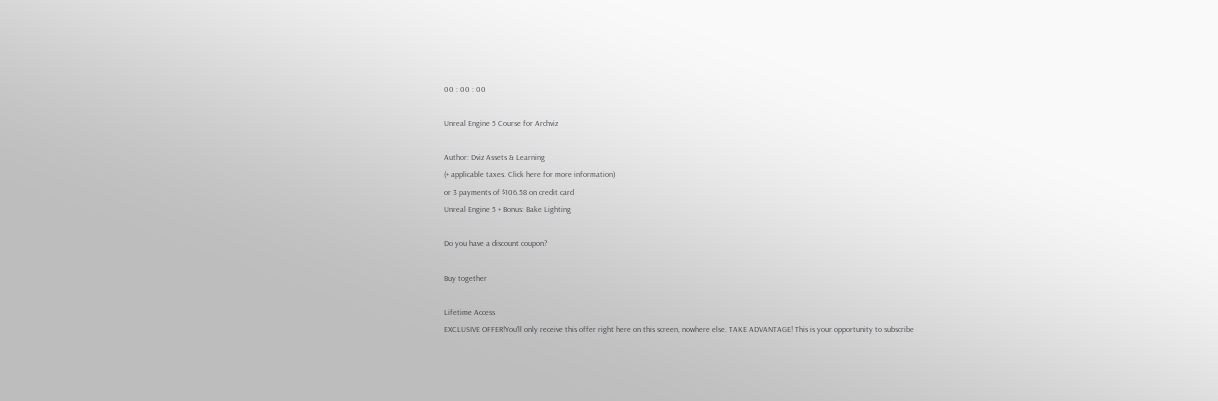00 : 00 : 00

Unreal Engine 5 Course for Archviz

Author: Dviz Assets & Learning
(+ applicable taxes. Click here for more information)
or 3 payments of $106.58 on credit card
Unreal Engine 5 + Bonus: Bake Lighting

Do you have a discount coupon?

Buy together

Lifetime Access
EXCLUSIVE OFFER!You'll only receive this offer right here on this screen, nowhere else. TAKE ADVANTAGE! This is your opportunity to subscribe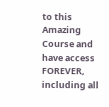to this Amazing Course and have access FOREVER, including all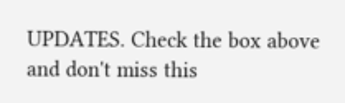UPDATES. Check the box above and don't miss this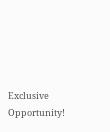Exclusive Opportunity!